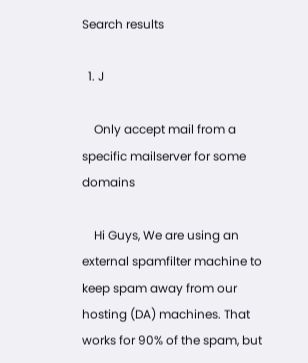Search results

  1. J

    Only accept mail from a specific mailserver for some domains

    Hi Guys, We are using an external spamfilter machine to keep spam away from our hosting (DA) machines. That works for 90% of the spam, but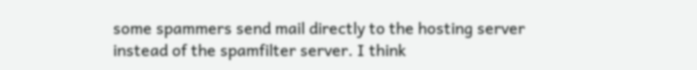some spammers send mail directly to the hosting server instead of the spamfilter server. I think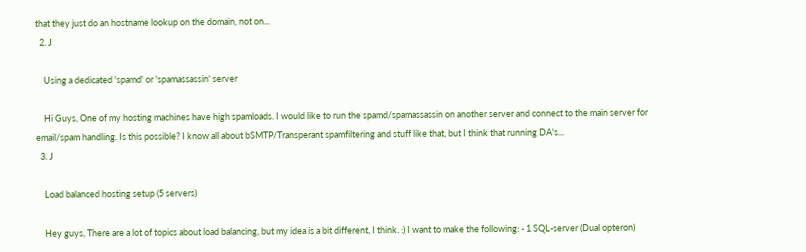that they just do an hostname lookup on the domain, not on...
  2. J

    Using a dedicated 'spamd' or 'spamassassin' server

    Hi Guys, One of my hosting machines have high spamloads. I would like to run the spamd/spamassassin on another server and connect to the main server for email/spam handling. Is this possible? I know all about bSMTP/Transperant spamfiltering and stuff like that, but I think that running DA's...
  3. J

    Load balanced hosting setup (5 servers)

    Hey guys, There are a lot of topics about load balancing, but my idea is a bit different, I think. :) I want to make the following: - 1 SQL-server (Dual opteron)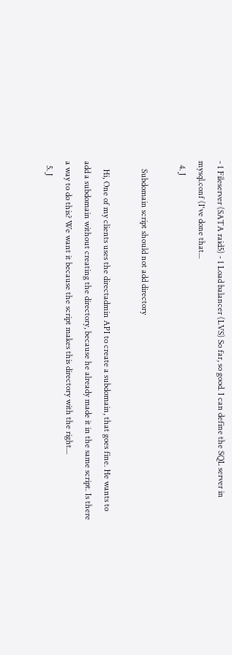- 1 Fileserver (SATA raid5) - 1 Load balancer (LVS) So far, so good. I can define the SQL server in mysql.conf (I've done that...
  4. J

    Subdomain script should not add directory

    Hi, One of my clients uses the directadmin API to create a subdomain, that goes fine. He wants to add a subdomain without creating the directory, because he already made it in the same script. Is there a way to do this? We want it because the script makes this directory with the right...
  5. J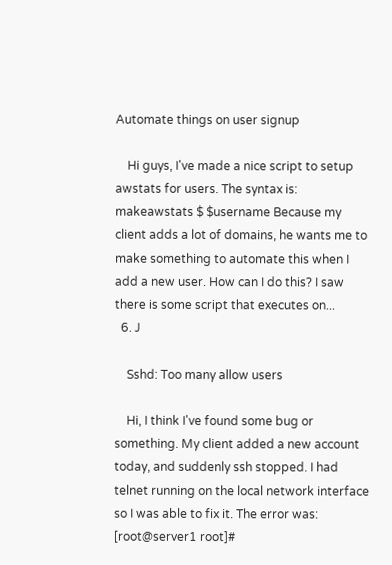Automate things on user signup

    Hi guys, I've made a nice script to setup awstats for users. The syntax is: makeawstats $ $username Because my client adds a lot of domains, he wants me to make something to automate this when I add a new user. How can I do this? I saw there is some script that executes on...
  6. J

    Sshd: Too many allow users

    Hi, I think I've found some bug or something. My client added a new account today, and suddenly ssh stopped. I had telnet running on the local network interface so I was able to fix it. The error was: [root@server1 root]#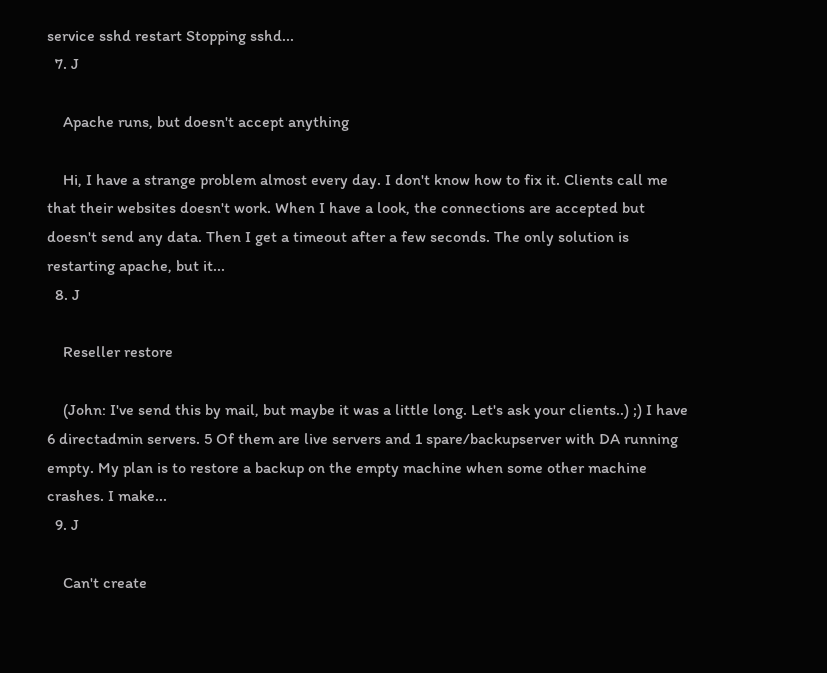service sshd restart Stopping sshd...
  7. J

    Apache runs, but doesn't accept anything

    Hi, I have a strange problem almost every day. I don't know how to fix it. Clients call me that their websites doesn't work. When I have a look, the connections are accepted but doesn't send any data. Then I get a timeout after a few seconds. The only solution is restarting apache, but it...
  8. J

    Reseller restore

    (John: I've send this by mail, but maybe it was a little long. Let's ask your clients..) ;) I have 6 directadmin servers. 5 Of them are live servers and 1 spare/backupserver with DA running empty. My plan is to restore a backup on the empty machine when some other machine crashes. I make...
  9. J

    Can't create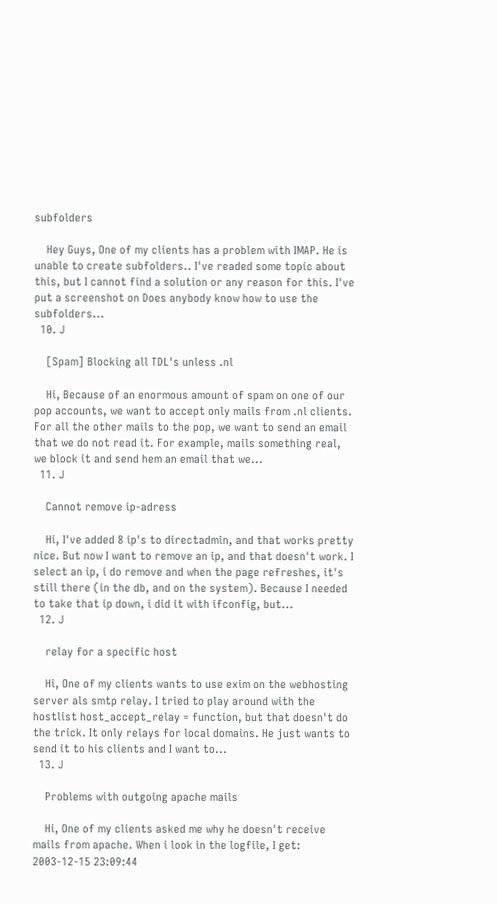subfolders

    Hey Guys, One of my clients has a problem with IMAP. He is unable to create subfolders.. I've readed some topic about this, but I cannot find a solution or any reason for this. I've put a screenshot on Does anybody know how to use the subfolders...
  10. J

    [Spam] Blocking all TDL's unless .nl

    Hi, Because of an enormous amount of spam on one of our pop accounts, we want to accept only mails from .nl clients. For all the other mails to the pop, we want to send an email that we do not read it. For example, mails something real, we block it and send hem an email that we...
  11. J

    Cannot remove ip-adress

    Hi, I've added 8 ip's to directadmin, and that works pretty nice. But now I want to remove an ip, and that doesn't work. I select an ip, i do remove and when the page refreshes, it's still there (in the db, and on the system). Because I needed to take that ip down, i did it with ifconfig, but...
  12. J

    relay for a specific host

    Hi, One of my clients wants to use exim on the webhosting server als smtp relay. I tried to play around with the hostlist host_accept_relay = function, but that doesn't do the trick. It only relays for local domains. He just wants to send it to his clients and I want to...
  13. J

    Problems with outgoing apache mails

    Hi, One of my clients asked me why he doesn't receive mails from apache. When i look in the logfile, I get: 2003-12-15 23:09:44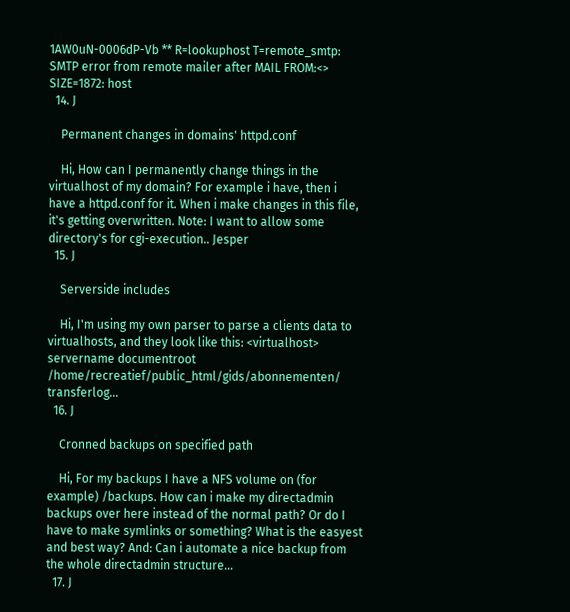1AW0uN-0006dP-Vb ** R=lookuphost T=remote_smtp: SMTP error from remote mailer after MAIL FROM:<> SIZE=1872: host
  14. J

    Permanent changes in domains' httpd.conf

    Hi, How can I permanently change things in the virtualhost of my domain? For example i have, then i have a httpd.conf for it. When i make changes in this file, it's getting overwritten. Note: I want to allow some directory's for cgi-execution.. Jesper
  15. J

    Serverside includes

    Hi, I'm using my own parser to parse a clients data to virtualhosts, and they look like this: <virtualhost> servername documentroot /home/recreatief/public_html/gids/abonnementen/ transferlog...
  16. J

    Cronned backups on specified path

    Hi, For my backups I have a NFS volume on (for example) /backups. How can i make my directadmin backups over here instead of the normal path? Or do I have to make symlinks or something? What is the easyest and best way? And: Can i automate a nice backup from the whole directadmin structure...
  17. J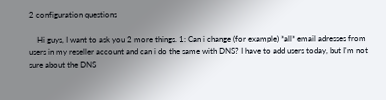2 configuration questions

    Hi guys, I want to ask you 2 more things. 1: Can i change (for example) *all* email adresses from users in my reseller account and can i do the same with DNS? I have to add users today, but I'm not sure about the DNS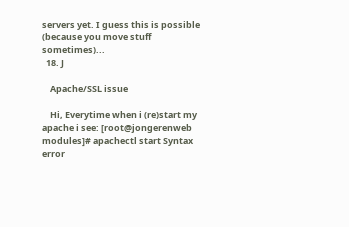servers yet. I guess this is possible (because you move stuff sometimes)...
  18. J

    Apache/SSL issue

    Hi, Everytime when i (re)start my apache i see: [root@jongerenweb modules]# apachectl start Syntax error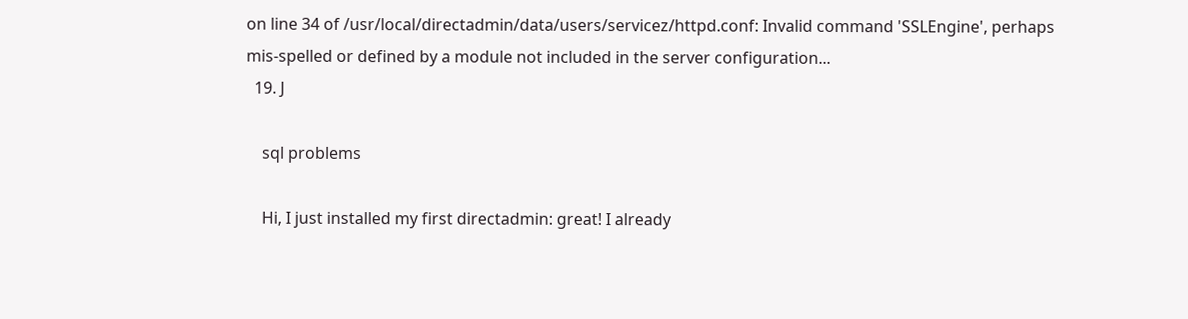on line 34 of /usr/local/directadmin/data/users/servicez/httpd.conf: Invalid command 'SSLEngine', perhaps mis-spelled or defined by a module not included in the server configuration...
  19. J

    sql problems

    Hi, I just installed my first directadmin: great! I already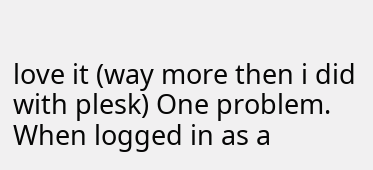love it (way more then i did with plesk) One problem. When logged in as a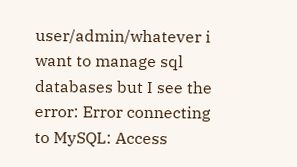user/admin/whatever i want to manage sql databases but I see the error: Error connecting to MySQL: Access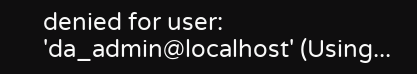denied for user: 'da_admin@localhost' (Using...